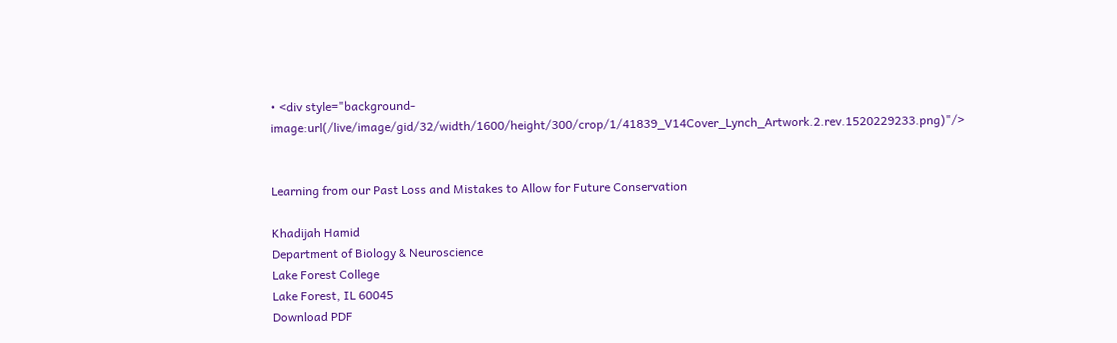• <div style="background-image:url(/live/image/gid/32/width/1600/height/300/crop/1/41839_V14Cover_Lynch_Artwork.2.rev.1520229233.png)"/>


Learning from our Past Loss and Mistakes to Allow for Future Conservation

Khadijah Hamid
Department of Biology & Neuroscience
Lake Forest College
Lake Forest, IL 60045
Download PDF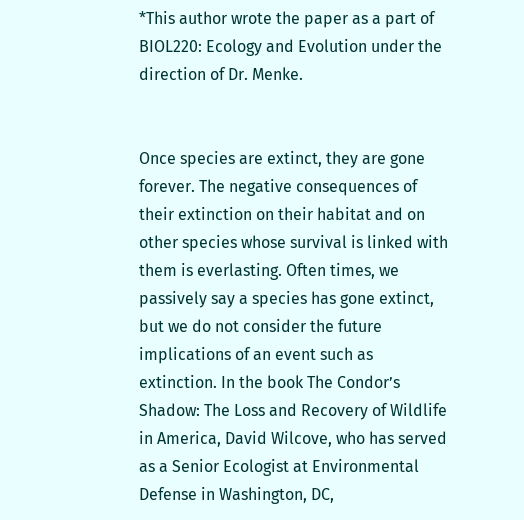*This author wrote the paper as a part of BIOL220: Ecology and Evolution under the direction of Dr. Menke.


Once species are extinct, they are gone forever. The negative consequences of their extinction on their habitat and on other species whose survival is linked with them is everlasting. Often times, we passively say a species has gone extinct, but we do not consider the future implications of an event such as extinction. In the book The Condor’s Shadow: The Loss and Recovery of Wildlife in America, David Wilcove, who has served as a Senior Ecologist at Environmental Defense in Washington, DC,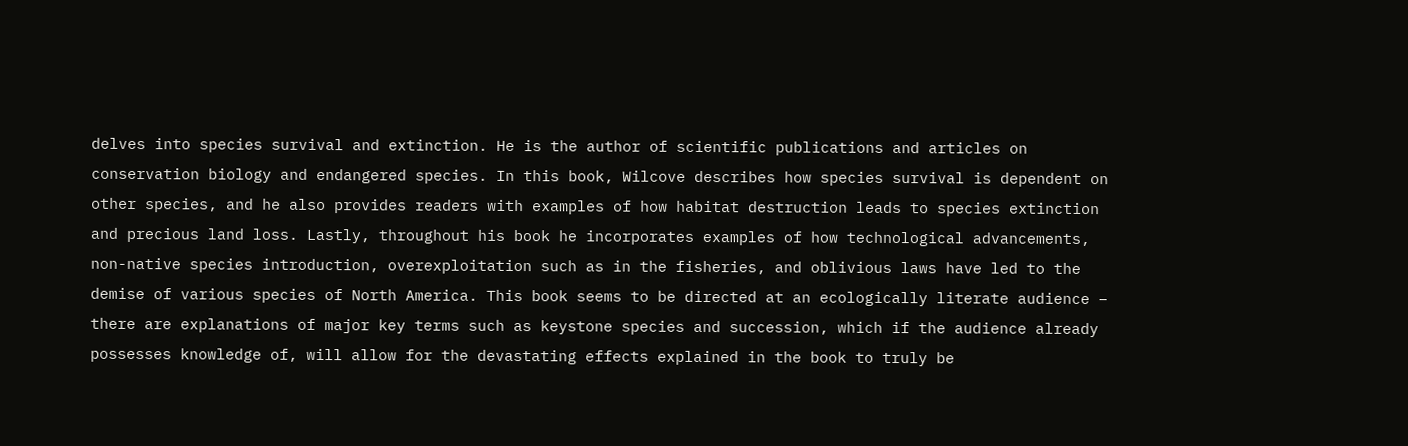delves into species survival and extinction. He is the author of scientific publications and articles on conservation biology and endangered species. In this book, Wilcove describes how species survival is dependent on other species, and he also provides readers with examples of how habitat destruction leads to species extinction and precious land loss. Lastly, throughout his book he incorporates examples of how technological advancements, non-native species introduction, overexploitation such as in the fisheries, and oblivious laws have led to the demise of various species of North America. This book seems to be directed at an ecologically literate audience – there are explanations of major key terms such as keystone species and succession, which if the audience already possesses knowledge of, will allow for the devastating effects explained in the book to truly be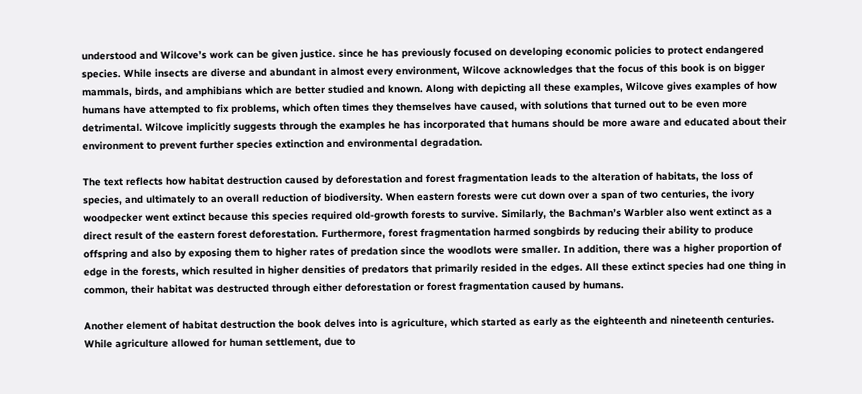understood and Wilcove’s work can be given justice. since he has previously focused on developing economic policies to protect endangered species. While insects are diverse and abundant in almost every environment, Wilcove acknowledges that the focus of this book is on bigger mammals, birds, and amphibians which are better studied and known. Along with depicting all these examples, Wilcove gives examples of how humans have attempted to fix problems, which often times they themselves have caused, with solutions that turned out to be even more detrimental. Wilcove implicitly suggests through the examples he has incorporated that humans should be more aware and educated about their environment to prevent further species extinction and environmental degradation.

The text reflects how habitat destruction caused by deforestation and forest fragmentation leads to the alteration of habitats, the loss of species, and ultimately to an overall reduction of biodiversity. When eastern forests were cut down over a span of two centuries, the ivory woodpecker went extinct because this species required old-growth forests to survive. Similarly, the Bachman’s Warbler also went extinct as a direct result of the eastern forest deforestation. Furthermore, forest fragmentation harmed songbirds by reducing their ability to produce offspring and also by exposing them to higher rates of predation since the woodlots were smaller. In addition, there was a higher proportion of edge in the forests, which resulted in higher densities of predators that primarily resided in the edges. All these extinct species had one thing in common, their habitat was destructed through either deforestation or forest fragmentation caused by humans.

Another element of habitat destruction the book delves into is agriculture, which started as early as the eighteenth and nineteenth centuries. While agriculture allowed for human settlement, due to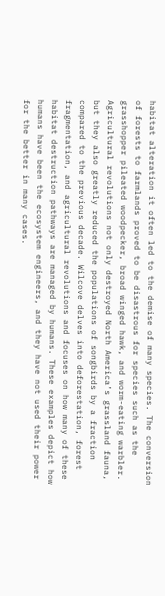habitat alteration it often led to the demise of many species. The conversion of forests to farmlands proved to be disastrous for species such as the grasshopper pileated woodpecker, broad winged hawk, and worm-eating warbler. Agricultural revolutions not only destroyed North America’s grassland fauna, but they also greatly reduced the populations of songbirds by a fraction compared to the previous decade. Wilcove delves into deforestation, forest fragmentation, and agricultural revolutions and focuses on how many of these habitat destruction pathways are managed by humans. These examples depict how humans have been the ecosystem engineers, and they have not used their power for the better in many cases.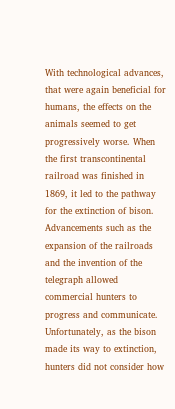With technological advances, that were again beneficial for humans, the effects on the animals seemed to get progressively worse. When the first transcontinental railroad was finished in 1869, it led to the pathway for the extinction of bison. Advancements such as the expansion of the railroads and the invention of the telegraph allowed commercial hunters to progress and communicate. Unfortunately, as the bison made its way to extinction, hunters did not consider how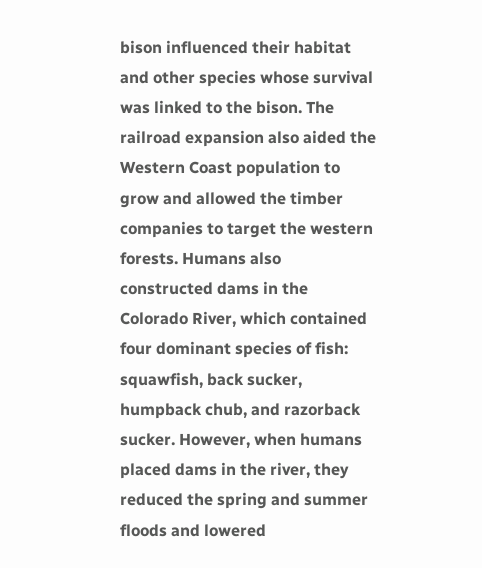bison influenced their habitat and other species whose survival was linked to the bison. The railroad expansion also aided the Western Coast population to grow and allowed the timber companies to target the western forests. Humans also constructed dams in the Colorado River, which contained four dominant species of fish: squawfish, back sucker, humpback chub, and razorback sucker. However, when humans placed dams in the river, they reduced the spring and summer floods and lowered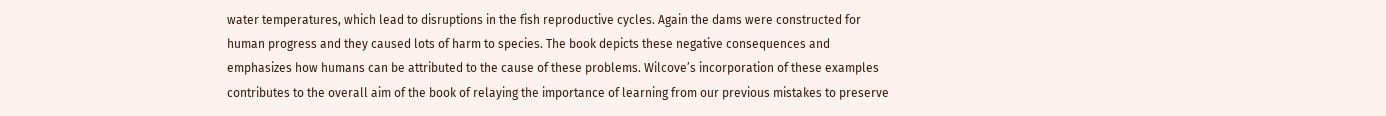water temperatures, which lead to disruptions in the fish reproductive cycles. Again the dams were constructed for human progress and they caused lots of harm to species. The book depicts these negative consequences and emphasizes how humans can be attributed to the cause of these problems. Wilcove’s incorporation of these examples contributes to the overall aim of the book of relaying the importance of learning from our previous mistakes to preserve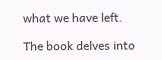what we have left.

The book delves into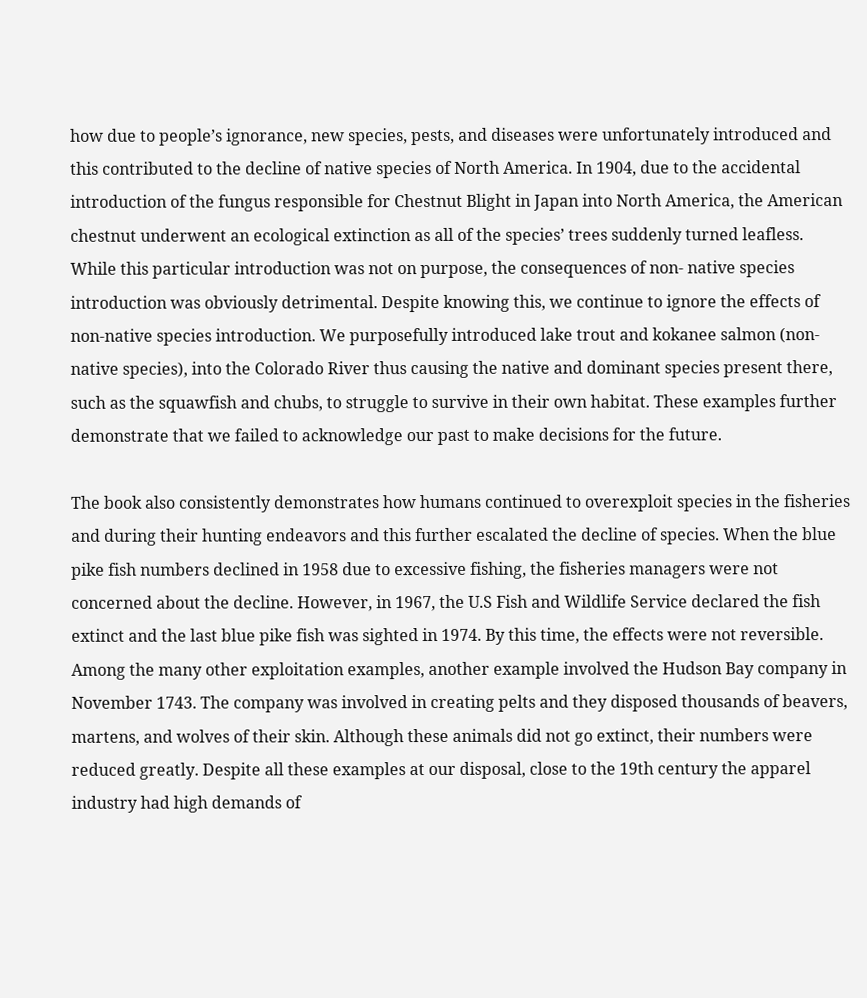how due to people’s ignorance, new species, pests, and diseases were unfortunately introduced and this contributed to the decline of native species of North America. In 1904, due to the accidental introduction of the fungus responsible for Chestnut Blight in Japan into North America, the American chestnut underwent an ecological extinction as all of the species’ trees suddenly turned leafless. While this particular introduction was not on purpose, the consequences of non- native species introduction was obviously detrimental. Despite knowing this, we continue to ignore the effects of non-native species introduction. We purposefully introduced lake trout and kokanee salmon (non-native species), into the Colorado River thus causing the native and dominant species present there, such as the squawfish and chubs, to struggle to survive in their own habitat. These examples further demonstrate that we failed to acknowledge our past to make decisions for the future.

The book also consistently demonstrates how humans continued to overexploit species in the fisheries and during their hunting endeavors and this further escalated the decline of species. When the blue pike fish numbers declined in 1958 due to excessive fishing, the fisheries managers were not concerned about the decline. However, in 1967, the U.S Fish and Wildlife Service declared the fish extinct and the last blue pike fish was sighted in 1974. By this time, the effects were not reversible. Among the many other exploitation examples, another example involved the Hudson Bay company in November 1743. The company was involved in creating pelts and they disposed thousands of beavers, martens, and wolves of their skin. Although these animals did not go extinct, their numbers were reduced greatly. Despite all these examples at our disposal, close to the 19th century the apparel industry had high demands of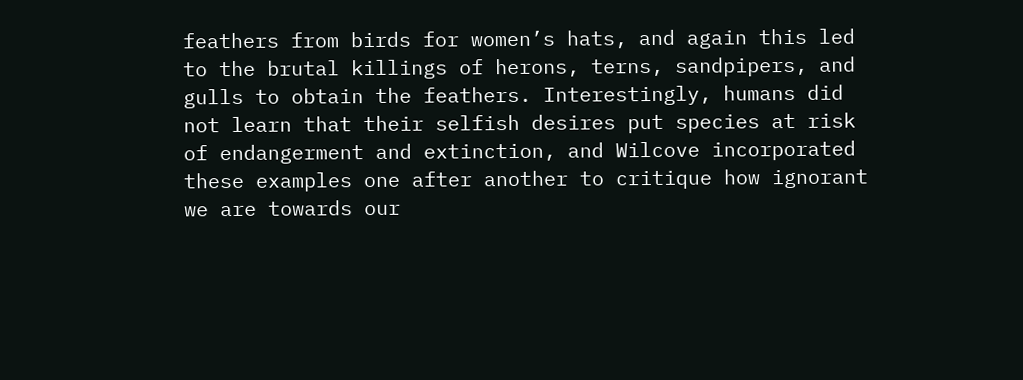feathers from birds for women’s hats, and again this led to the brutal killings of herons, terns, sandpipers, and gulls to obtain the feathers. Interestingly, humans did not learn that their selfish desires put species at risk of endangerment and extinction, and Wilcove incorporated these examples one after another to critique how ignorant we are towards our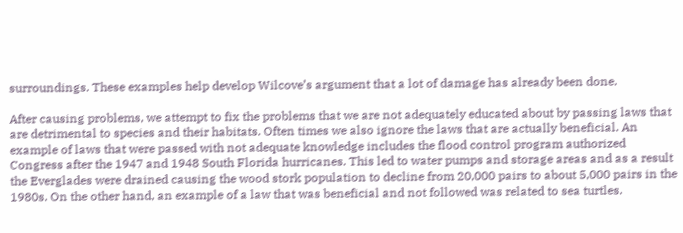surroundings. These examples help develop Wilcove’s argument that a lot of damage has already been done.

After causing problems, we attempt to fix the problems that we are not adequately educated about by passing laws that are detrimental to species and their habitats. Often times we also ignore the laws that are actually beneficial. An example of laws that were passed with not adequate knowledge includes the flood control program authorized Congress after the 1947 and 1948 South Florida hurricanes. This led to water pumps and storage areas and as a result the Everglades were drained causing the wood stork population to decline from 20,000 pairs to about 5,000 pairs in the 1980s. On the other hand, an example of a law that was beneficial and not followed was related to sea turtles.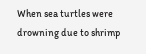When sea turtles were drowning due to shrimp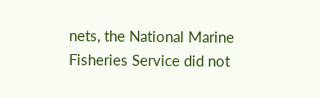nets, the National Marine Fisheries Service did not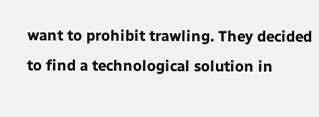want to prohibit trawling. They decided to find a technological solution in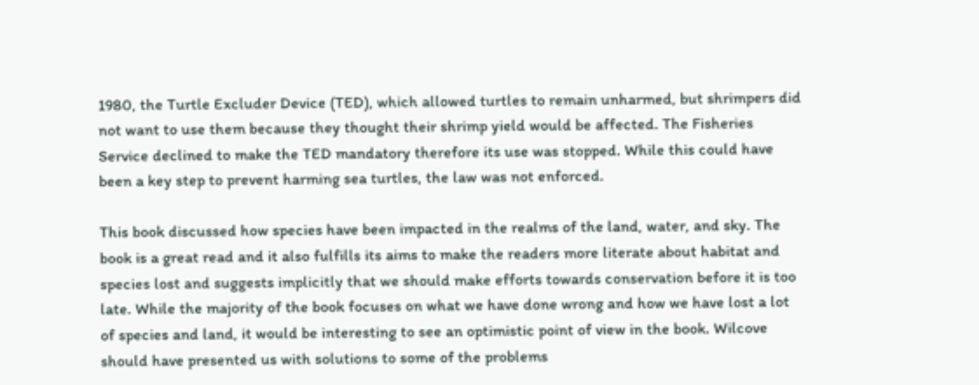1980, the Turtle Excluder Device (TED), which allowed turtles to remain unharmed, but shrimpers did not want to use them because they thought their shrimp yield would be affected. The Fisheries Service declined to make the TED mandatory therefore its use was stopped. While this could have been a key step to prevent harming sea turtles, the law was not enforced.

This book discussed how species have been impacted in the realms of the land, water, and sky. The book is a great read and it also fulfills its aims to make the readers more literate about habitat and species lost and suggests implicitly that we should make efforts towards conservation before it is too late. While the majority of the book focuses on what we have done wrong and how we have lost a lot of species and land, it would be interesting to see an optimistic point of view in the book. Wilcove should have presented us with solutions to some of the problems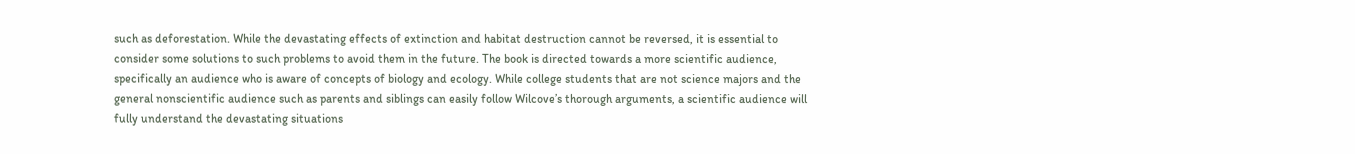such as deforestation. While the devastating effects of extinction and habitat destruction cannot be reversed, it is essential to consider some solutions to such problems to avoid them in the future. The book is directed towards a more scientific audience, specifically an audience who is aware of concepts of biology and ecology. While college students that are not science majors and the general nonscientific audience such as parents and siblings can easily follow Wilcove’s thorough arguments, a scientific audience will fully understand the devastating situations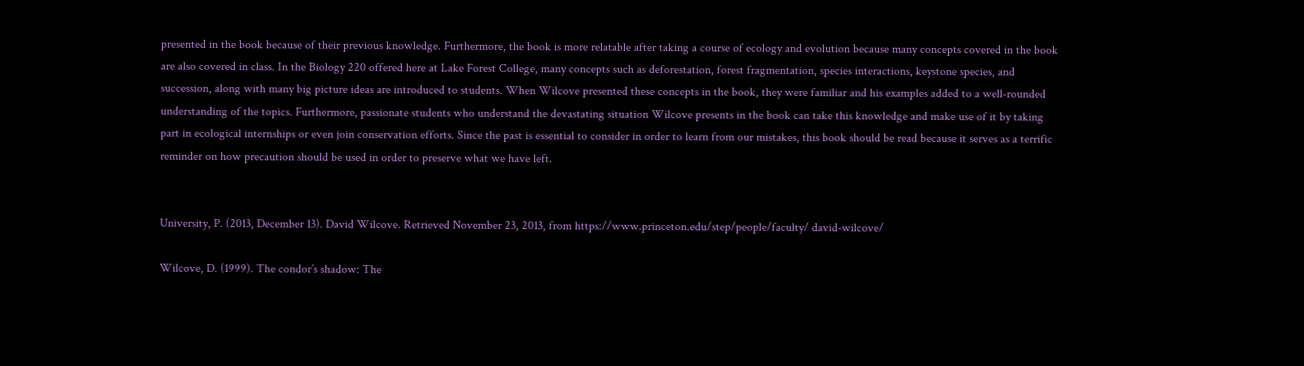presented in the book because of their previous knowledge. Furthermore, the book is more relatable after taking a course of ecology and evolution because many concepts covered in the book are also covered in class. In the Biology 220 offered here at Lake Forest College, many concepts such as deforestation, forest fragmentation, species interactions, keystone species, and succession, along with many big picture ideas are introduced to students. When Wilcove presented these concepts in the book, they were familiar and his examples added to a well-rounded understanding of the topics. Furthermore, passionate students who understand the devastating situation Wilcove presents in the book can take this knowledge and make use of it by taking part in ecological internships or even join conservation efforts. Since the past is essential to consider in order to learn from our mistakes, this book should be read because it serves as a terrific reminder on how precaution should be used in order to preserve what we have left.


University, P. (2013, December 13). David Wilcove. Retrieved November 23, 2013, from https://www.princeton.edu/step/people/faculty/ david-wilcove/

Wilcove, D. (1999). The condor’s shadow: The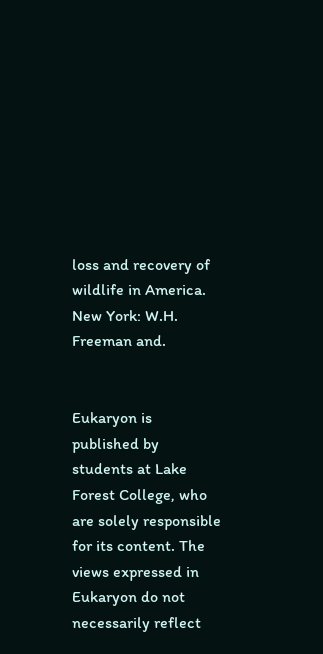loss and recovery of wildlife in America. New York: W.H. Freeman and.


Eukaryon is published by students at Lake Forest College, who are solely responsible for its content. The views expressed in Eukaryon do not necessarily reflect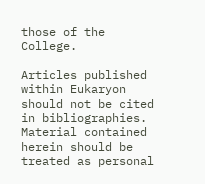those of the College.

Articles published within Eukaryon should not be cited in bibliographies. Material contained herein should be treated as personal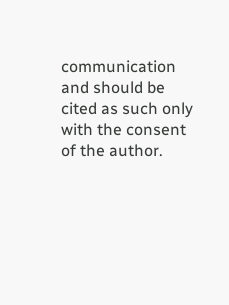communication and should be cited as such only with the consent of the author.